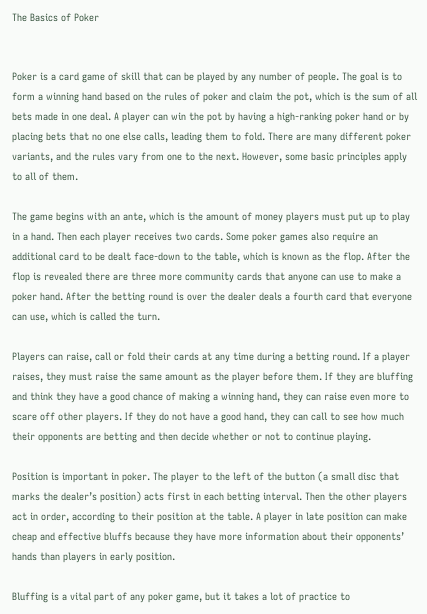The Basics of Poker


Poker is a card game of skill that can be played by any number of people. The goal is to form a winning hand based on the rules of poker and claim the pot, which is the sum of all bets made in one deal. A player can win the pot by having a high-ranking poker hand or by placing bets that no one else calls, leading them to fold. There are many different poker variants, and the rules vary from one to the next. However, some basic principles apply to all of them.

The game begins with an ante, which is the amount of money players must put up to play in a hand. Then each player receives two cards. Some poker games also require an additional card to be dealt face-down to the table, which is known as the flop. After the flop is revealed there are three more community cards that anyone can use to make a poker hand. After the betting round is over the dealer deals a fourth card that everyone can use, which is called the turn.

Players can raise, call or fold their cards at any time during a betting round. If a player raises, they must raise the same amount as the player before them. If they are bluffing and think they have a good chance of making a winning hand, they can raise even more to scare off other players. If they do not have a good hand, they can call to see how much their opponents are betting and then decide whether or not to continue playing.

Position is important in poker. The player to the left of the button (a small disc that marks the dealer’s position) acts first in each betting interval. Then the other players act in order, according to their position at the table. A player in late position can make cheap and effective bluffs because they have more information about their opponents’ hands than players in early position.

Bluffing is a vital part of any poker game, but it takes a lot of practice to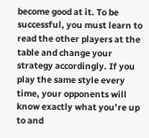become good at it. To be successful, you must learn to read the other players at the table and change your strategy accordingly. If you play the same style every time, your opponents will know exactly what you’re up to and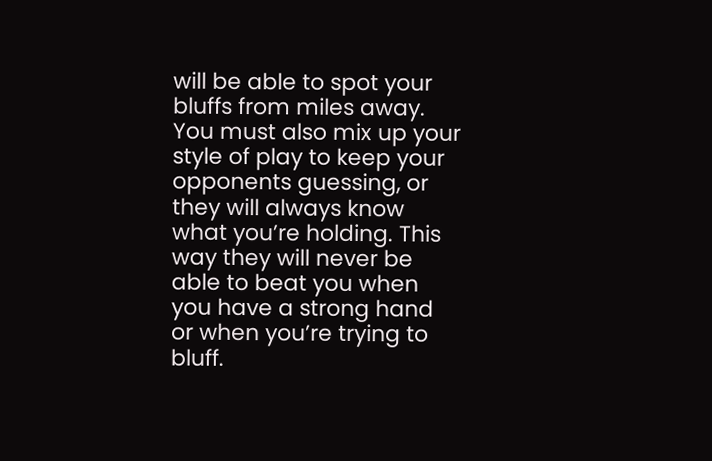will be able to spot your bluffs from miles away. You must also mix up your style of play to keep your opponents guessing, or they will always know what you’re holding. This way they will never be able to beat you when you have a strong hand or when you’re trying to bluff.